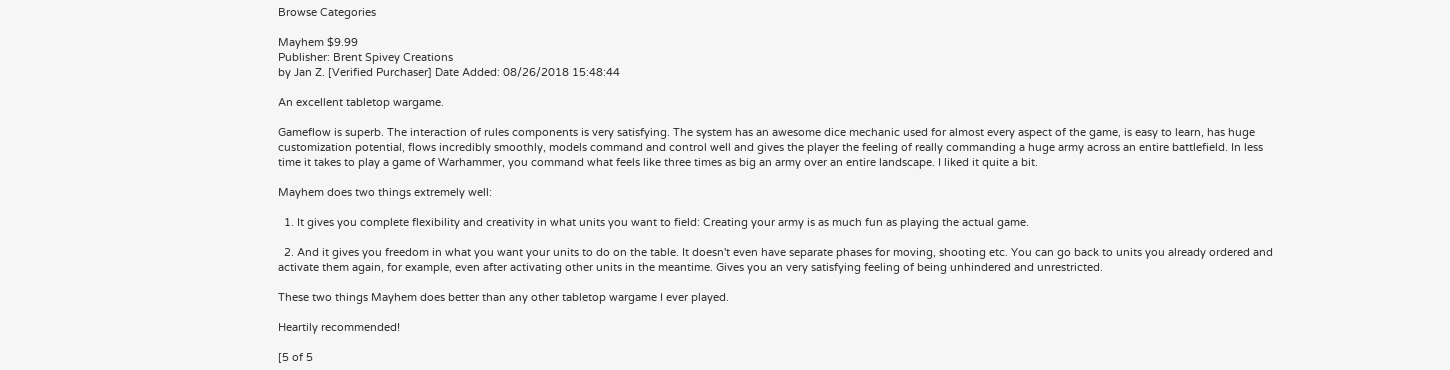Browse Categories

Mayhem $9.99
Publisher: Brent Spivey Creations
by Jan Z. [Verified Purchaser] Date Added: 08/26/2018 15:48:44

An excellent tabletop wargame.

Gameflow is superb. The interaction of rules components is very satisfying. The system has an awesome dice mechanic used for almost every aspect of the game, is easy to learn, has huge customization potential, flows incredibly smoothly, models command and control well and gives the player the feeling of really commanding a huge army across an entire battlefield. In less time it takes to play a game of Warhammer, you command what feels like three times as big an army over an entire landscape. I liked it quite a bit.

Mayhem does two things extremely well:

  1. It gives you complete flexibility and creativity in what units you want to field: Creating your army is as much fun as playing the actual game.

  2. And it gives you freedom in what you want your units to do on the table. It doesn't even have separate phases for moving, shooting etc. You can go back to units you already ordered and activate them again, for example, even after activating other units in the meantime. Gives you an very satisfying feeling of being unhindered and unrestricted.

These two things Mayhem does better than any other tabletop wargame I ever played.

Heartily recommended!

[5 of 5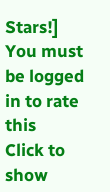Stars!]
You must be logged in to rate this
Click to show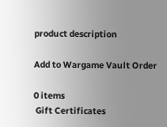product description

Add to Wargame Vault Order

0 items
 Gift Certificates